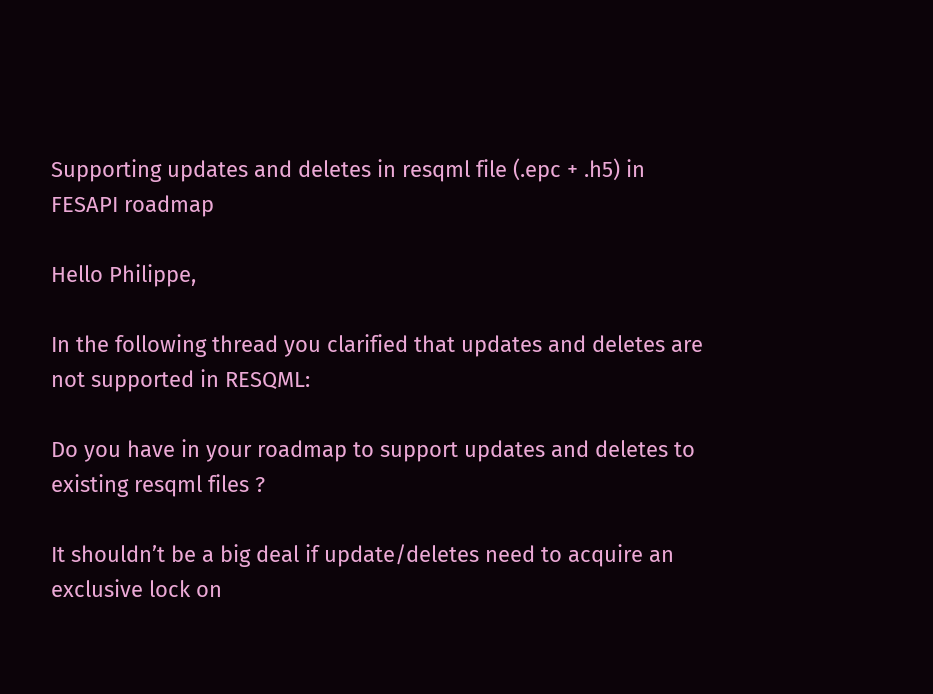Supporting updates and deletes in resqml file (.epc + .h5) in FESAPI roadmap

Hello Philippe,

In the following thread you clarified that updates and deletes are not supported in RESQML:

Do you have in your roadmap to support updates and deletes to existing resqml files ?

It shouldn’t be a big deal if update/deletes need to acquire an exclusive lock on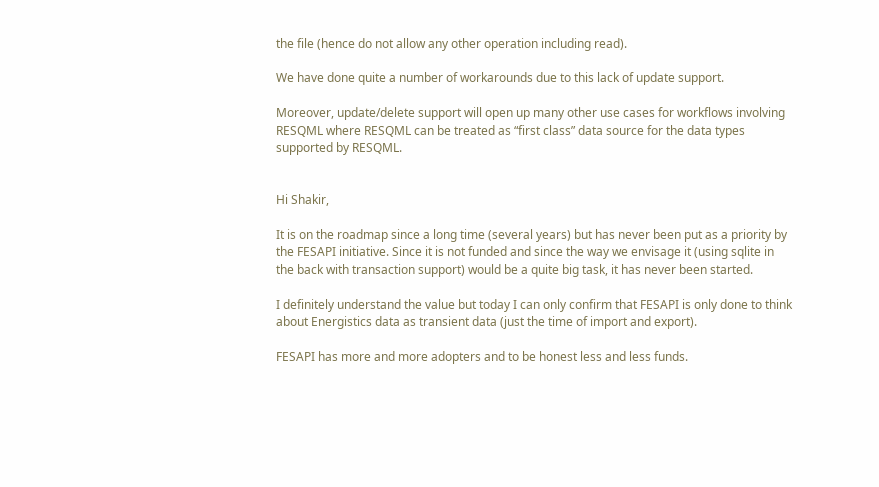the file (hence do not allow any other operation including read).

We have done quite a number of workarounds due to this lack of update support.

Moreover, update/delete support will open up many other use cases for workflows involving RESQML where RESQML can be treated as “first class” data source for the data types supported by RESQML.


Hi Shakir,

It is on the roadmap since a long time (several years) but has never been put as a priority by the FESAPI initiative. Since it is not funded and since the way we envisage it (using sqlite in the back with transaction support) would be a quite big task, it has never been started.

I definitely understand the value but today I can only confirm that FESAPI is only done to think about Energistics data as transient data (just the time of import and export).

FESAPI has more and more adopters and to be honest less and less funds.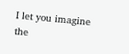I let you imagine the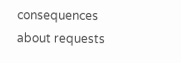consequences about requests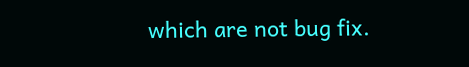which are not bug fix.